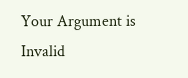Your Argument is Invalid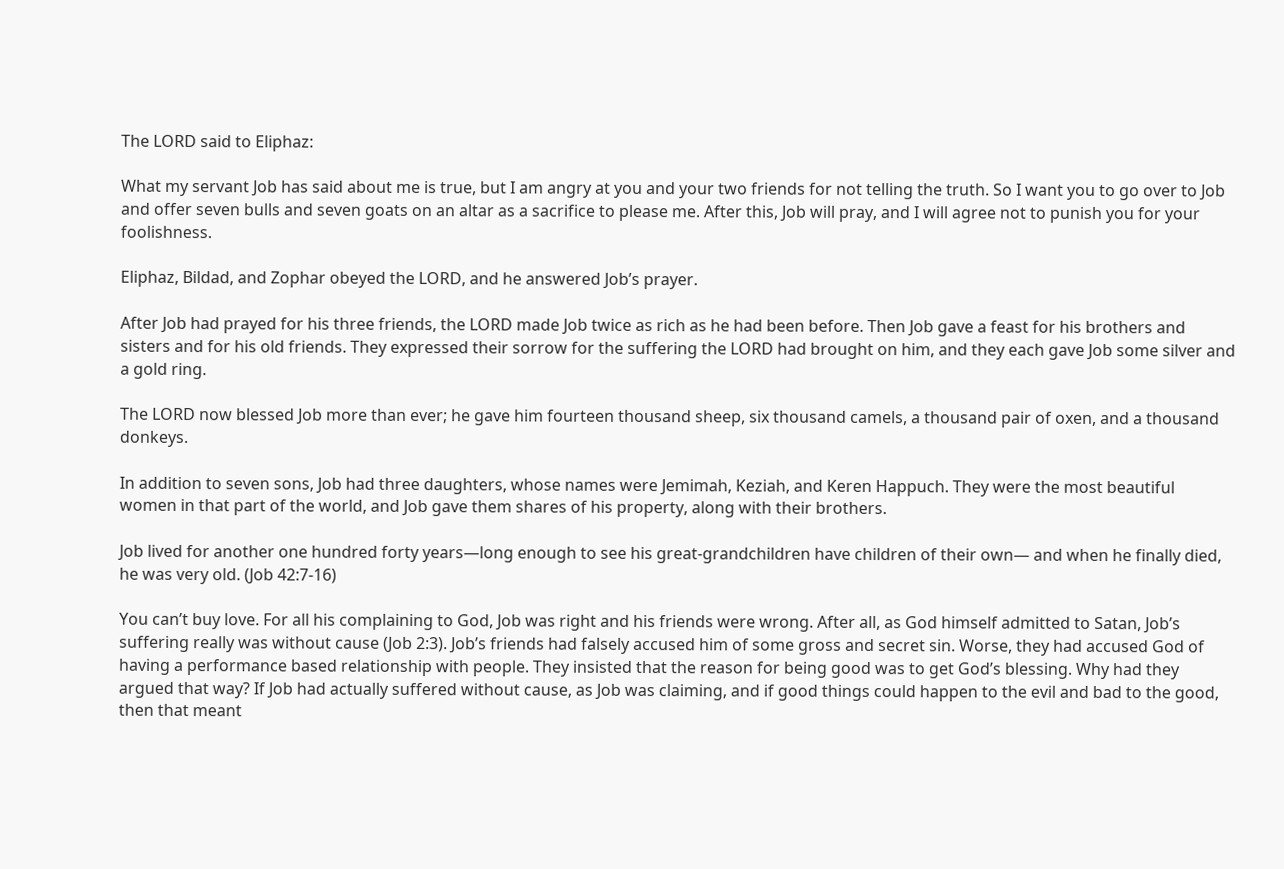The LORD said to Eliphaz:

What my servant Job has said about me is true, but I am angry at you and your two friends for not telling the truth. So I want you to go over to Job and offer seven bulls and seven goats on an altar as a sacrifice to please me. After this, Job will pray, and I will agree not to punish you for your foolishness.

Eliphaz, Bildad, and Zophar obeyed the LORD, and he answered Job’s prayer.

After Job had prayed for his three friends, the LORD made Job twice as rich as he had been before. Then Job gave a feast for his brothers and sisters and for his old friends. They expressed their sorrow for the suffering the LORD had brought on him, and they each gave Job some silver and a gold ring.

The LORD now blessed Job more than ever; he gave him fourteen thousand sheep, six thousand camels, a thousand pair of oxen, and a thousand donkeys.

In addition to seven sons, Job had three daughters, whose names were Jemimah, Keziah, and Keren Happuch. They were the most beautiful women in that part of the world, and Job gave them shares of his property, along with their brothers.

Job lived for another one hundred forty years—long enough to see his great-grandchildren have children of their own— and when he finally died, he was very old. (Job 42:7-16)

You can’t buy love. For all his complaining to God, Job was right and his friends were wrong. After all, as God himself admitted to Satan, Job’s suffering really was without cause (Job 2:3). Job’s friends had falsely accused him of some gross and secret sin. Worse, they had accused God of having a performance based relationship with people. They insisted that the reason for being good was to get God’s blessing. Why had they argued that way? If Job had actually suffered without cause, as Job was claiming, and if good things could happen to the evil and bad to the good, then that meant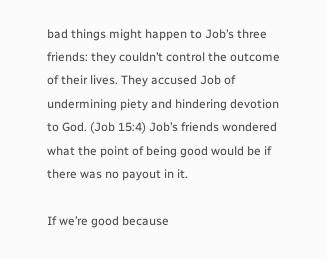bad things might happen to Job’s three friends: they couldn’t control the outcome of their lives. They accused Job of undermining piety and hindering devotion to God. (Job 15:4) Job’s friends wondered what the point of being good would be if there was no payout in it.

If we’re good because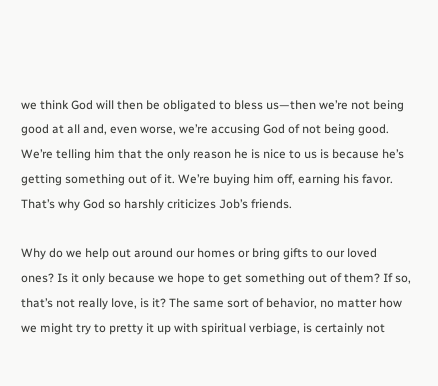we think God will then be obligated to bless us—then we’re not being good at all and, even worse, we’re accusing God of not being good. We’re telling him that the only reason he is nice to us is because he’s getting something out of it. We’re buying him off, earning his favor. That’s why God so harshly criticizes Job’s friends.

Why do we help out around our homes or bring gifts to our loved ones? Is it only because we hope to get something out of them? If so, that’s not really love, is it? The same sort of behavior, no matter how we might try to pretty it up with spiritual verbiage, is certainly not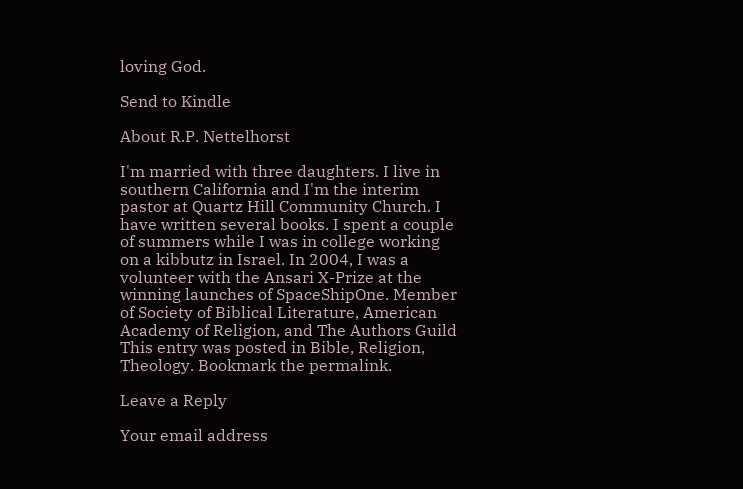loving God.

Send to Kindle

About R.P. Nettelhorst

I'm married with three daughters. I live in southern California and I'm the interim pastor at Quartz Hill Community Church. I have written several books. I spent a couple of summers while I was in college working on a kibbutz in Israel. In 2004, I was a volunteer with the Ansari X-Prize at the winning launches of SpaceShipOne. Member of Society of Biblical Literature, American Academy of Religion, and The Authors Guild
This entry was posted in Bible, Religion, Theology. Bookmark the permalink.

Leave a Reply

Your email address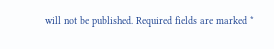will not be published. Required fields are marked *